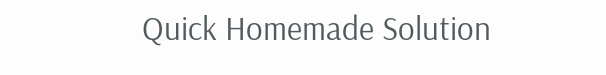Quick Homemade Solution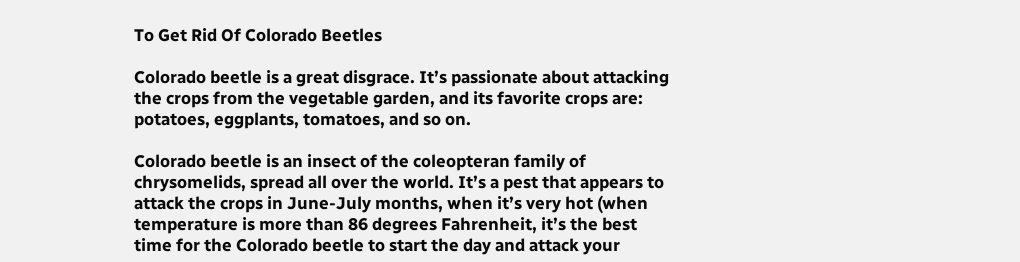To Get Rid Of Colorado Beetles

Colorado beetle is a great disgrace. It’s passionate about attacking the crops from the vegetable garden, and its favorite crops are: potatoes, eggplants, tomatoes, and so on.

Colorado beetle is an insect of the coleopteran family of chrysomelids, spread all over the world. It’s a pest that appears to attack the crops in June-July months, when it’s very hot (when temperature is more than 86 degrees Fahrenheit, it’s the best time for the Colorado beetle to start the day and attack your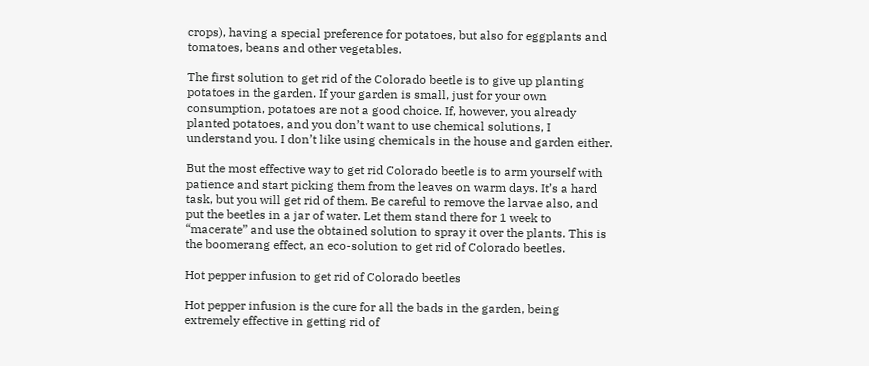crops), having a special preference for potatoes, but also for eggplants and tomatoes, beans and other vegetables.

The first solution to get rid of the Colorado beetle is to give up planting potatoes in the garden. If your garden is small, just for your own consumption, potatoes are not a good choice. If, however, you already planted potatoes, and you don’t want to use chemical solutions, I understand you. I don’t like using chemicals in the house and garden either.

But the most effective way to get rid Colorado beetle is to arm yourself with patience and start picking them from the leaves on warm days. It’s a hard task, but you will get rid of them. Be careful to remove the larvae also, and put the beetles in a jar of water. Let them stand there for 1 week to “macerate” and use the obtained solution to spray it over the plants. This is the boomerang effect, an eco-solution to get rid of Colorado beetles.

Hot pepper infusion to get rid of Colorado beetles

Hot pepper infusion is the cure for all the bads in the garden, being extremely effective in getting rid of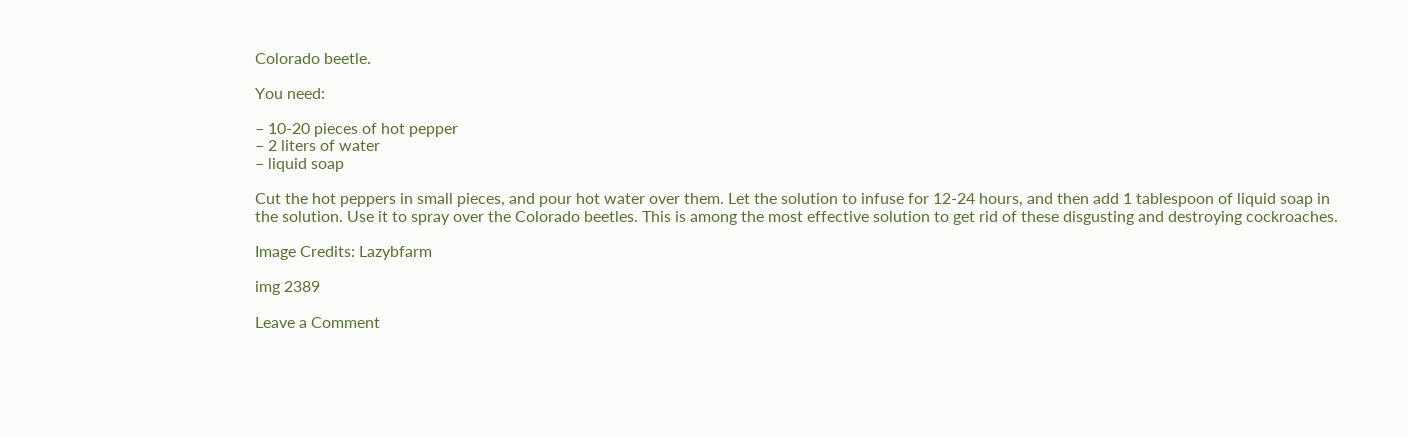Colorado beetle.

You need:

– 10-20 pieces of hot pepper
– 2 liters of water
– liquid soap

Cut the hot peppers in small pieces, and pour hot water over them. Let the solution to infuse for 12-24 hours, and then add 1 tablespoon of liquid soap in the solution. Use it to spray over the Colorado beetles. This is among the most effective solution to get rid of these disgusting and destroying cockroaches.

Image Credits: Lazybfarm

img 2389

Leave a Comment